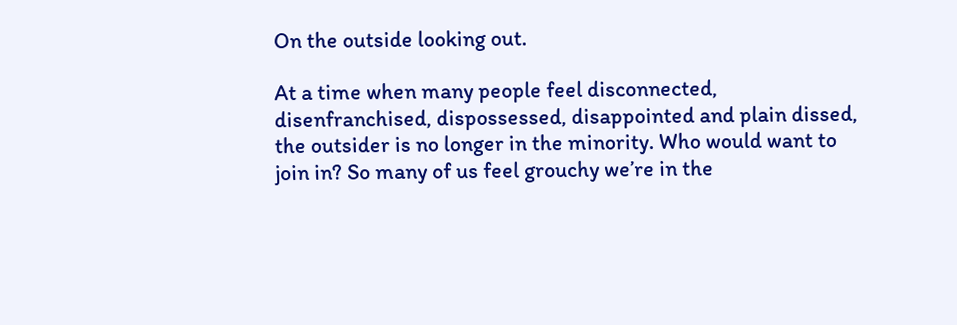On the outside looking out.

At a time when many people feel disconnected, disenfranchised, dispossessed, disappointed and plain dissed, the outsider is no longer in the minority. Who would want to join in? So many of us feel grouchy we’re in the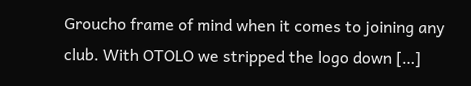Groucho frame of mind when it comes to joining any club. With OTOLO we stripped the logo down […]